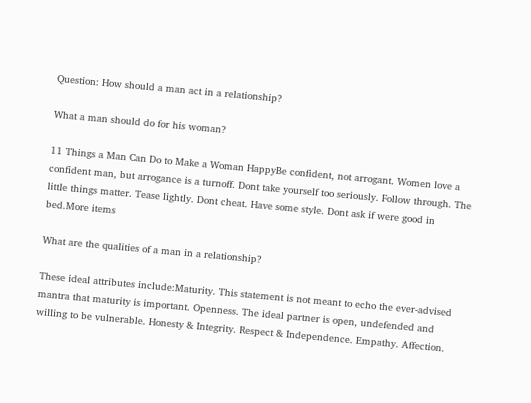Question: How should a man act in a relationship?

What a man should do for his woman?

11 Things a Man Can Do to Make a Woman HappyBe confident, not arrogant. Women love a confident man, but arrogance is a turnoff. Dont take yourself too seriously. Follow through. The little things matter. Tease lightly. Dont cheat. Have some style. Dont ask if were good in bed.More items

What are the qualities of a man in a relationship?

These ideal attributes include:Maturity. This statement is not meant to echo the ever-advised mantra that maturity is important. Openness. The ideal partner is open, undefended and willing to be vulnerable. Honesty & Integrity. Respect & Independence. Empathy. Affection.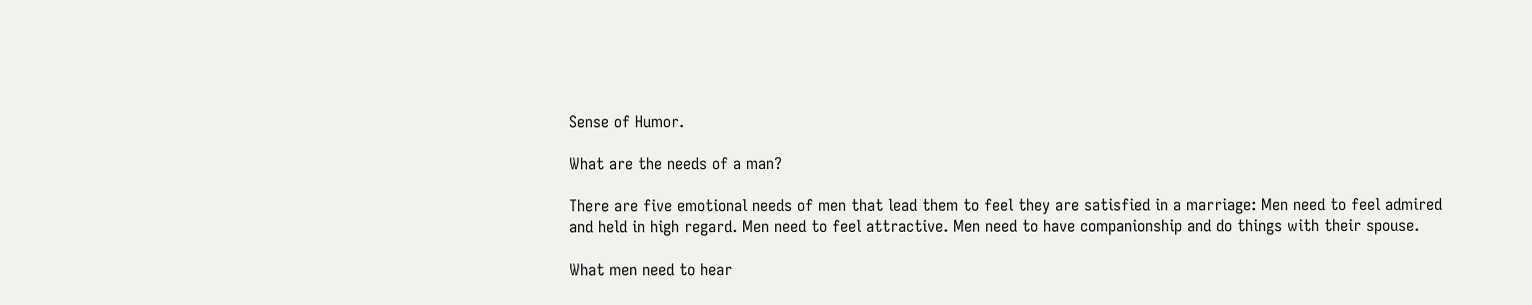Sense of Humor.

What are the needs of a man?

There are five emotional needs of men that lead them to feel they are satisfied in a marriage: Men need to feel admired and held in high regard. Men need to feel attractive. Men need to have companionship and do things with their spouse.

What men need to hear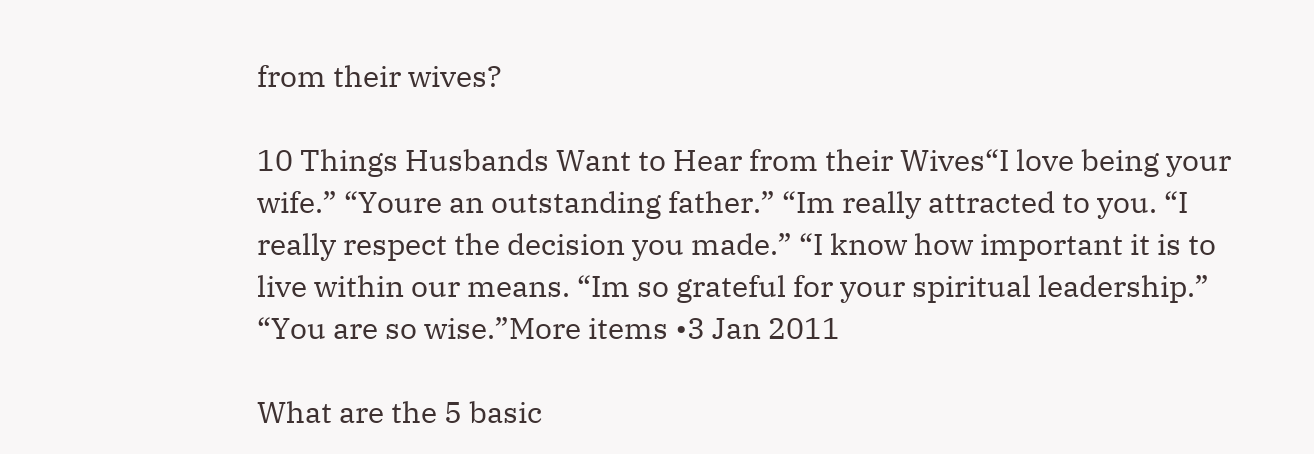from their wives?

10 Things Husbands Want to Hear from their Wives“I love being your wife.” “Youre an outstanding father.” “Im really attracted to you. “I really respect the decision you made.” “I know how important it is to live within our means. “Im so grateful for your spiritual leadership.” “You are so wise.”More items •3 Jan 2011

What are the 5 basic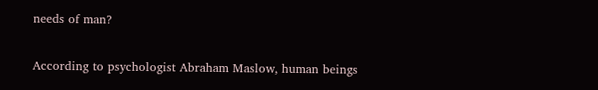needs of man?

According to psychologist Abraham Maslow, human beings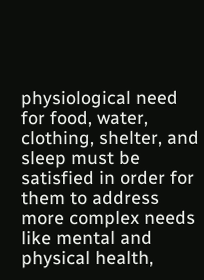physiological need for food, water, clothing, shelter, and sleep must be satisfied in order for them to address more complex needs like mental and physical health,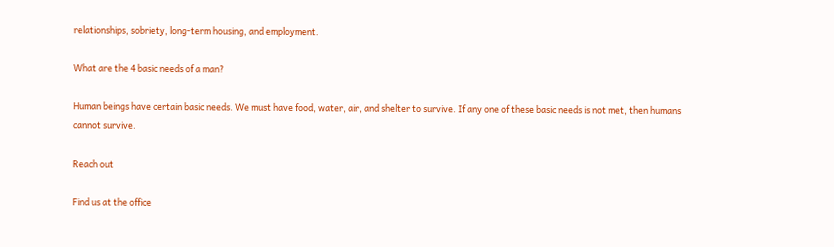relationships, sobriety, long-term housing, and employment.

What are the 4 basic needs of a man?

Human beings have certain basic needs. We must have food, water, air, and shelter to survive. If any one of these basic needs is not met, then humans cannot survive.

Reach out

Find us at the office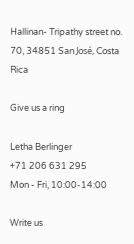Hallinan- Tripathy street no. 70, 34851 San José, Costa Rica

Give us a ring

Letha Berlinger
+71 206 631 295
Mon - Fri, 10:00-14:00

Write us